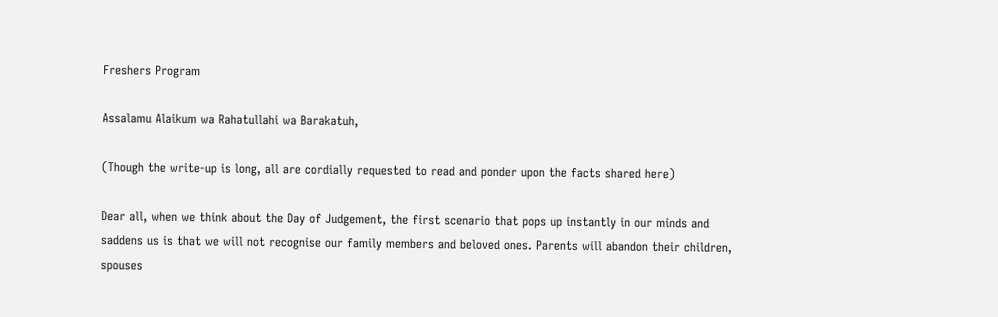Freshers Program

Assalamu Alaikum wa Rahatullahi wa Barakatuh,

(Though the write-up is long, all are cordially requested to read and ponder upon the facts shared here)

Dear all, when we think about the Day of Judgement, the first scenario that pops up instantly in our minds and saddens us is that we will not recognise our family members and beloved ones. Parents will abandon their children, spouses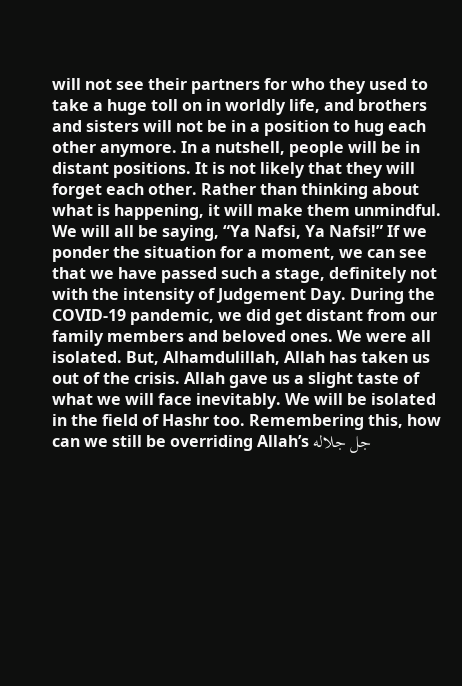will not see their partners for who they used to take a huge toll on in worldly life, and brothers and sisters will not be in a position to hug each other anymore. In a nutshell, people will be in distant positions. It is not likely that they will forget each other. Rather than thinking about what is happening, it will make them unmindful. We will all be saying, “Ya Nafsi, Ya Nafsi!” If we ponder the situation for a moment, we can see that we have passed such a stage, definitely not with the intensity of Judgement Day. During the COVID-19 pandemic, we did get distant from our family members and beloved ones. We were all isolated. But, Alhamdulillah, Allah has taken us out of the crisis. Allah gave us a slight taste of what we will face inevitably. We will be isolated in the field of Hashr too. Remembering this, how can we still be overriding Allah’s جل جلاله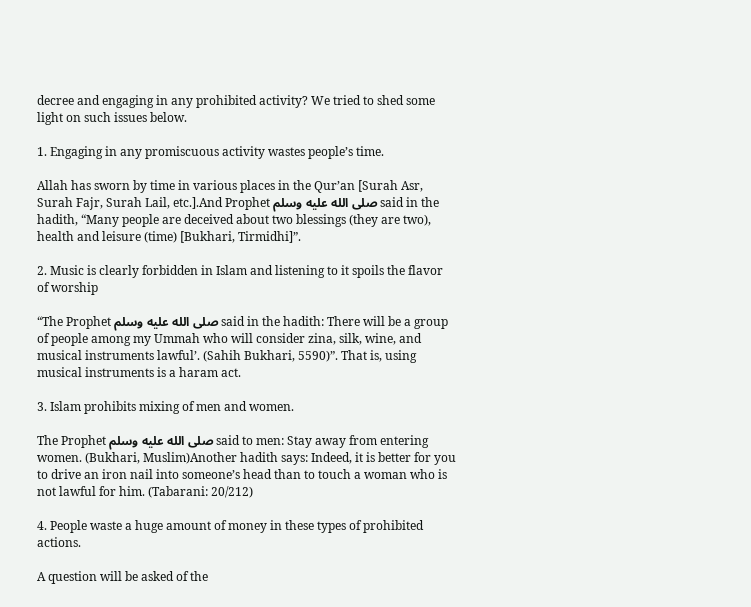decree and engaging in any prohibited activity? We tried to shed some light on such issues below.

1. Engaging in any promiscuous activity wastes people’s time.

Allah has sworn by time in various places in the Qur’an [Surah Asr, Surah Fajr, Surah Lail, etc.].And Prophet صلى الله عليه وسلم said in the hadith, “Many people are deceived about two blessings (they are two), health and leisure (time) [Bukhari, Tirmidhi]”.

2. Music is clearly forbidden in Islam and listening to it spoils the flavor of worship

“The Prophet صلى الله عليه وسلم said in the hadith: There will be a group of people among my Ummah who will consider zina, silk, wine, and musical instruments lawful’. (Sahih Bukhari, 5590)”. That is, using musical instruments is a haram act.

3. Islam prohibits mixing of men and women.

The Prophet صلى الله عليه وسلم said to men: Stay away from entering women. (Bukhari, Muslim)Another hadith says: Indeed, it is better for you to drive an iron nail into someone’s head than to touch a woman who is not lawful for him. (Tabarani: 20/212)

4. People waste a huge amount of money in these types of prohibited actions.

A question will be asked of the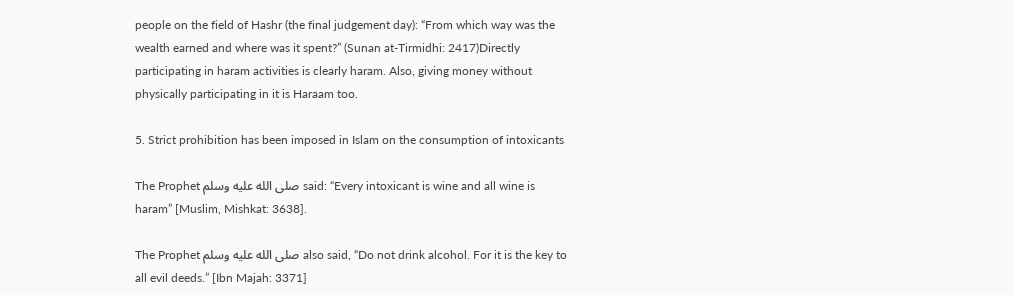people on the field of Hashr (the final judgement day): “From which way was the wealth earned and where was it spent?” (Sunan at-Tirmidhi: 2417)Directly participating in haram activities is clearly haram. Also, giving money without physically participating in it is Haraam too.

5. Strict prohibition has been imposed in Islam on the consumption of intoxicants

The Prophet صلى الله عليه وسلم said: “Every intoxicant is wine and all wine is haram” [Muslim, Mishkat: 3638].

The Prophet صلى الله عليه وسلم also said, “Do not drink alcohol. For it is the key to all evil deeds.” [Ibn Majah: 3371]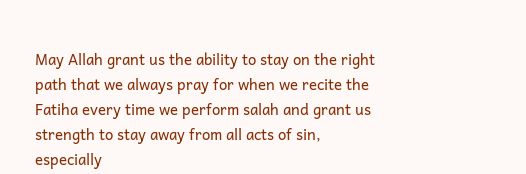May Allah grant us the ability to stay on the right path that we always pray for when we recite the Fatiha every time we perform salah and grant us strength to stay away from all acts of sin, especially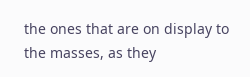the ones that are on display to the masses, as they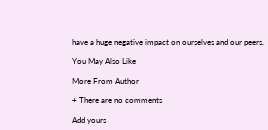have a huge negative impact on ourselves and our peers.

You May Also Like

More From Author

+ There are no comments

Add yours